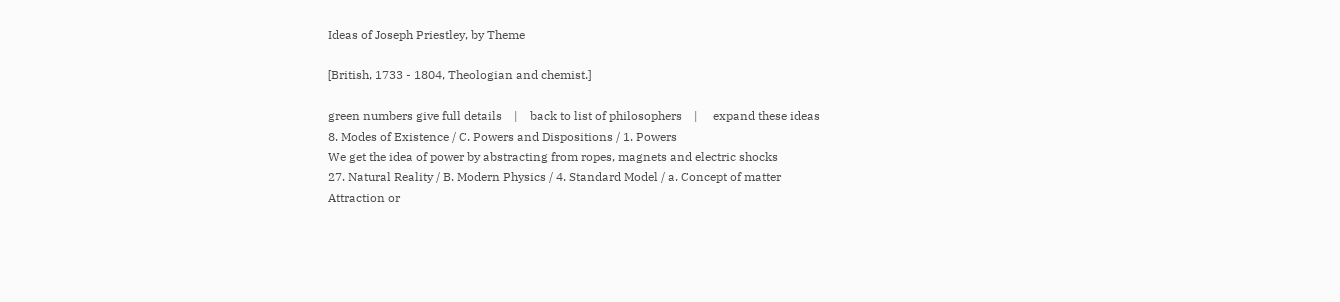Ideas of Joseph Priestley, by Theme

[British, 1733 - 1804, Theologian and chemist.]

green numbers give full details    |    back to list of philosophers    |     expand these ideas
8. Modes of Existence / C. Powers and Dispositions / 1. Powers
We get the idea of power by abstracting from ropes, magnets and electric shocks
27. Natural Reality / B. Modern Physics / 4. Standard Model / a. Concept of matter
Attraction or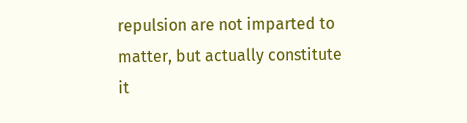repulsion are not imparted to matter, but actually constitute it